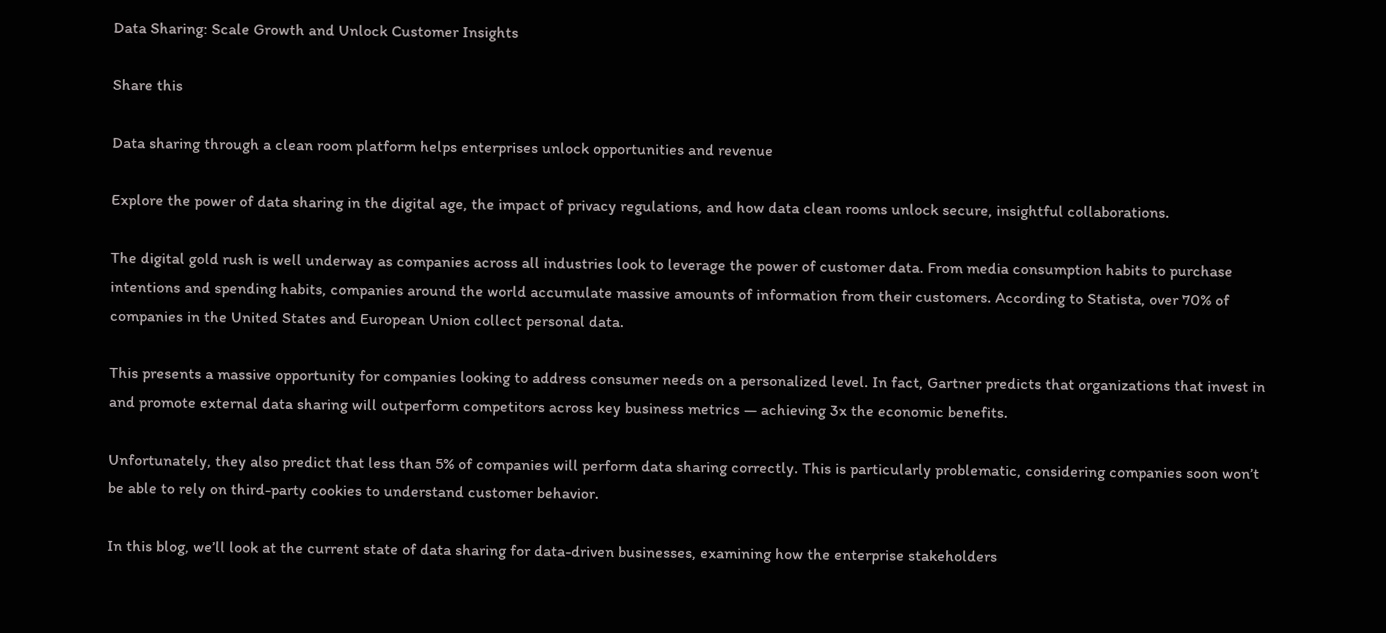Data Sharing: Scale Growth and Unlock Customer Insights

Share this

Data sharing through a clean room platform helps enterprises unlock opportunities and revenue

Explore the power of data sharing in the digital age, the impact of privacy regulations, and how data clean rooms unlock secure, insightful collaborations.

The digital gold rush is well underway as companies across all industries look to leverage the power of customer data. From media consumption habits to purchase intentions and spending habits, companies around the world accumulate massive amounts of information from their customers. According to Statista, over 70% of companies in the United States and European Union collect personal data.

This presents a massive opportunity for companies looking to address consumer needs on a personalized level. In fact, Gartner predicts that organizations that invest in and promote external data sharing will outperform competitors across key business metrics — achieving 3x the economic benefits.

Unfortunately, they also predict that less than 5% of companies will perform data sharing correctly. This is particularly problematic, considering companies soon won’t be able to rely on third-party cookies to understand customer behavior.

In this blog, we’ll look at the current state of data sharing for data-driven businesses, examining how the enterprise stakeholders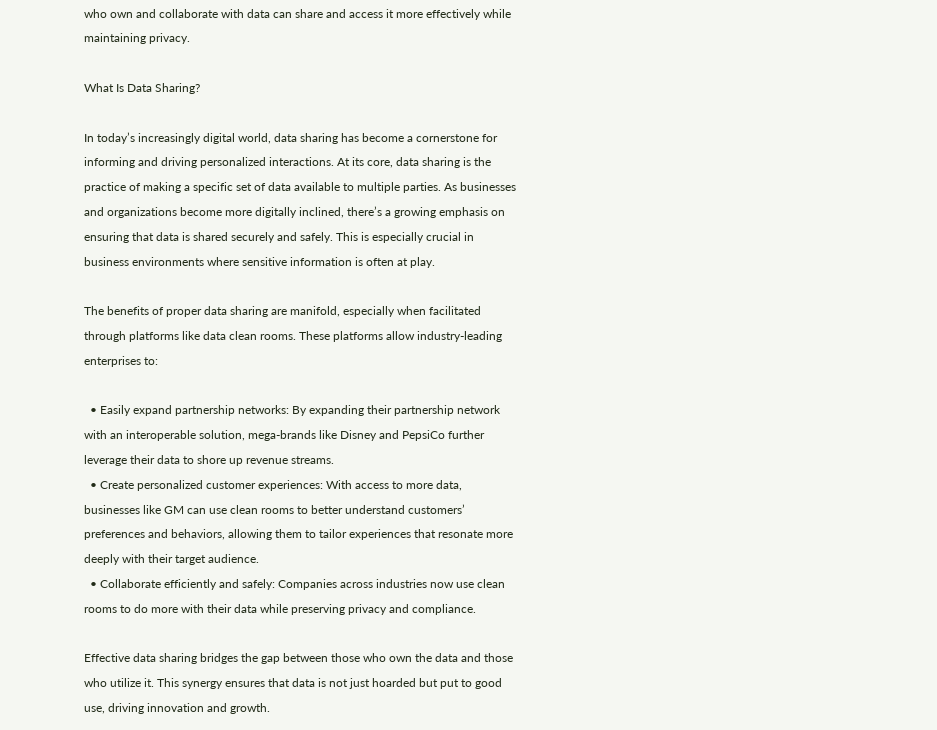who own and collaborate with data can share and access it more effectively while maintaining privacy.

What Is Data Sharing?

In today’s increasingly digital world, data sharing has become a cornerstone for informing and driving personalized interactions. At its core, data sharing is the practice of making a specific set of data available to multiple parties. As businesses and organizations become more digitally inclined, there’s a growing emphasis on ensuring that data is shared securely and safely. This is especially crucial in business environments where sensitive information is often at play.

The benefits of proper data sharing are manifold, especially when facilitated through platforms like data clean rooms. These platforms allow industry-leading enterprises to:

  • Easily expand partnership networks: By expanding their partnership network with an interoperable solution, mega-brands like Disney and PepsiCo further leverage their data to shore up revenue streams.
  • Create personalized customer experiences: With access to more data, businesses like GM can use clean rooms to better understand customers’ preferences and behaviors, allowing them to tailor experiences that resonate more deeply with their target audience.
  • Collaborate efficiently and safely: Companies across industries now use clean rooms to do more with their data while preserving privacy and compliance.

Effective data sharing bridges the gap between those who own the data and those who utilize it. This synergy ensures that data is not just hoarded but put to good use, driving innovation and growth.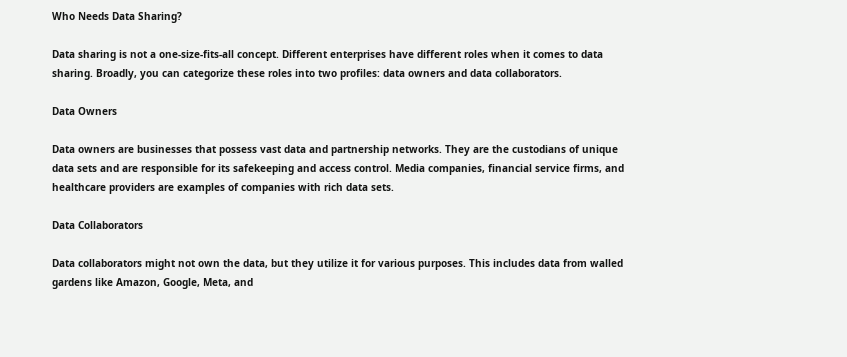Who Needs Data Sharing?

Data sharing is not a one-size-fits-all concept. Different enterprises have different roles when it comes to data sharing. Broadly, you can categorize these roles into two profiles: data owners and data collaborators.

Data Owners

Data owners are businesses that possess vast data and partnership networks. They are the custodians of unique data sets and are responsible for its safekeeping and access control. Media companies, financial service firms, and healthcare providers are examples of companies with rich data sets.

Data Collaborators

Data collaborators might not own the data, but they utilize it for various purposes. This includes data from walled gardens like Amazon, Google, Meta, and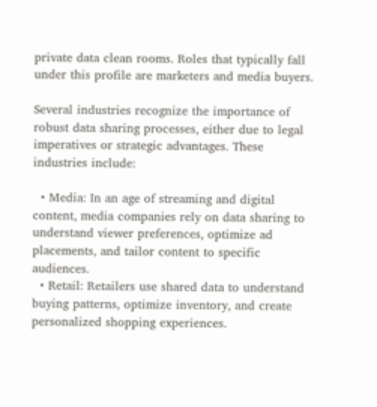private data clean rooms. Roles that typically fall under this profile are marketers and media buyers.

Several industries recognize the importance of robust data sharing processes, either due to legal imperatives or strategic advantages. These industries include:

  • Media: In an age of streaming and digital content, media companies rely on data sharing to understand viewer preferences, optimize ad placements, and tailor content to specific audiences.
  • Retail: Retailers use shared data to understand buying patterns, optimize inventory, and create personalized shopping experiences.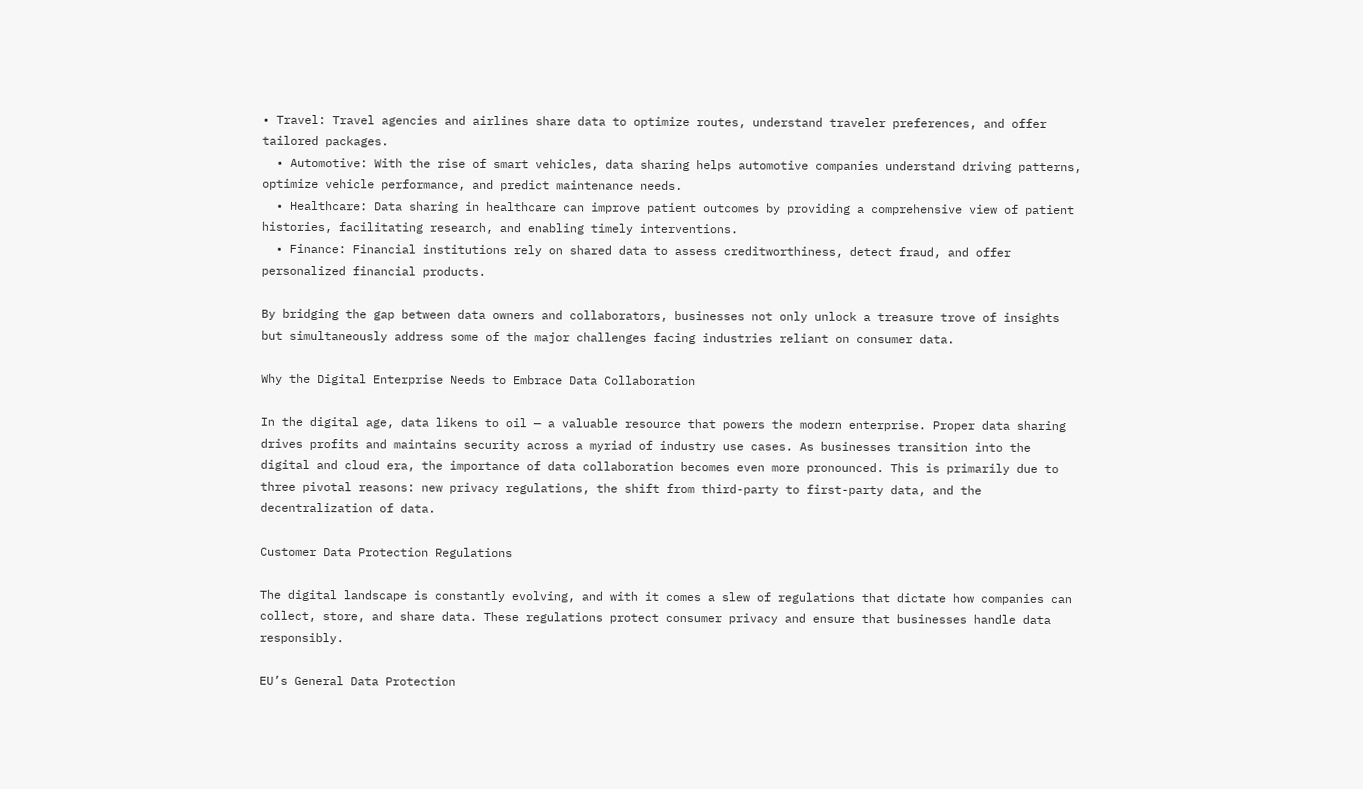• Travel: Travel agencies and airlines share data to optimize routes, understand traveler preferences, and offer tailored packages.
  • Automotive: With the rise of smart vehicles, data sharing helps automotive companies understand driving patterns, optimize vehicle performance, and predict maintenance needs.
  • Healthcare: Data sharing in healthcare can improve patient outcomes by providing a comprehensive view of patient histories, facilitating research, and enabling timely interventions.
  • Finance: Financial institutions rely on shared data to assess creditworthiness, detect fraud, and offer personalized financial products.

By bridging the gap between data owners and collaborators, businesses not only unlock a treasure trove of insights but simultaneously address some of the major challenges facing industries reliant on consumer data.

Why the Digital Enterprise Needs to Embrace Data Collaboration

In the digital age, data likens to oil — a valuable resource that powers the modern enterprise. Proper data sharing drives profits and maintains security across a myriad of industry use cases. As businesses transition into the digital and cloud era, the importance of data collaboration becomes even more pronounced. This is primarily due to three pivotal reasons: new privacy regulations, the shift from third-party to first-party data, and the decentralization of data.

Customer Data Protection Regulations

The digital landscape is constantly evolving, and with it comes a slew of regulations that dictate how companies can collect, store, and share data. These regulations protect consumer privacy and ensure that businesses handle data responsibly.

EU’s General Data Protection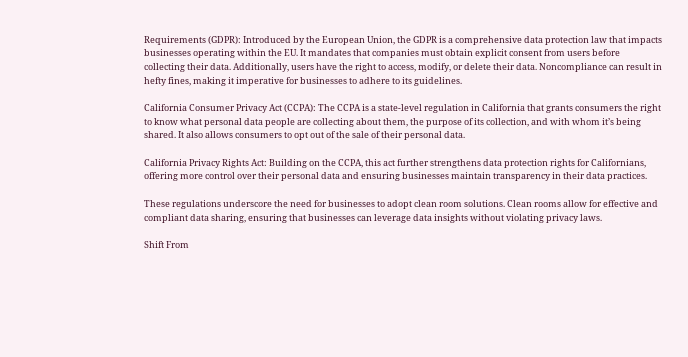Requirements (GDPR): Introduced by the European Union, the GDPR is a comprehensive data protection law that impacts businesses operating within the EU. It mandates that companies must obtain explicit consent from users before collecting their data. Additionally, users have the right to access, modify, or delete their data. Noncompliance can result in hefty fines, making it imperative for businesses to adhere to its guidelines.

California Consumer Privacy Act (CCPA): The CCPA is a state-level regulation in California that grants consumers the right to know what personal data people are collecting about them, the purpose of its collection, and with whom it’s being shared. It also allows consumers to opt out of the sale of their personal data.

California Privacy Rights Act: Building on the CCPA, this act further strengthens data protection rights for Californians, offering more control over their personal data and ensuring businesses maintain transparency in their data practices.

These regulations underscore the need for businesses to adopt clean room solutions. Clean rooms allow for effective and compliant data sharing, ensuring that businesses can leverage data insights without violating privacy laws.

Shift From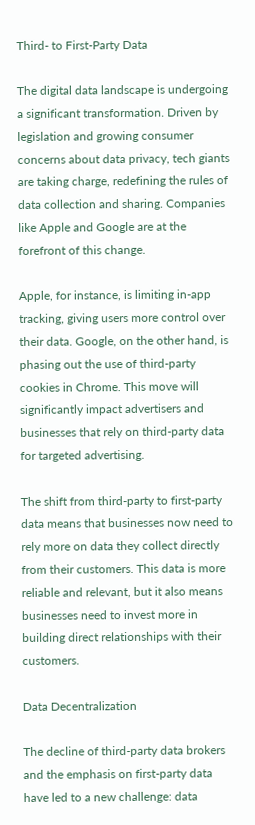Third- to First-Party Data

The digital data landscape is undergoing a significant transformation. Driven by legislation and growing consumer concerns about data privacy, tech giants are taking charge, redefining the rules of data collection and sharing. Companies like Apple and Google are at the forefront of this change.

Apple, for instance, is limiting in-app tracking, giving users more control over their data. Google, on the other hand, is phasing out the use of third-party cookies in Chrome. This move will significantly impact advertisers and businesses that rely on third-party data for targeted advertising.

The shift from third-party to first-party data means that businesses now need to rely more on data they collect directly from their customers. This data is more reliable and relevant, but it also means businesses need to invest more in building direct relationships with their customers.

Data Decentralization

The decline of third-party data brokers and the emphasis on first-party data have led to a new challenge: data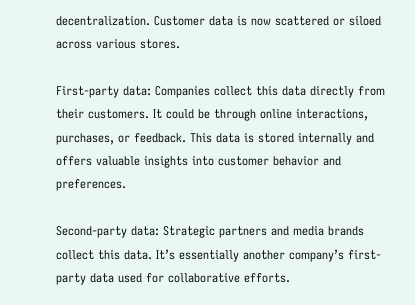decentralization. Customer data is now scattered or siloed across various stores.

First-party data: Companies collect this data directly from their customers. It could be through online interactions, purchases, or feedback. This data is stored internally and offers valuable insights into customer behavior and preferences.

Second-party data: Strategic partners and media brands collect this data. It’s essentially another company’s first-party data used for collaborative efforts.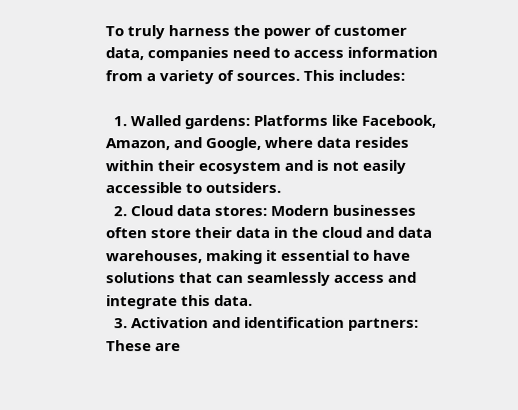To truly harness the power of customer data, companies need to access information from a variety of sources. This includes:

  1. Walled gardens: Platforms like Facebook, Amazon, and Google, where data resides within their ecosystem and is not easily accessible to outsiders.
  2. Cloud data stores: Modern businesses often store their data in the cloud and data warehouses, making it essential to have solutions that can seamlessly access and integrate this data.
  3. Activation and identification partners: These are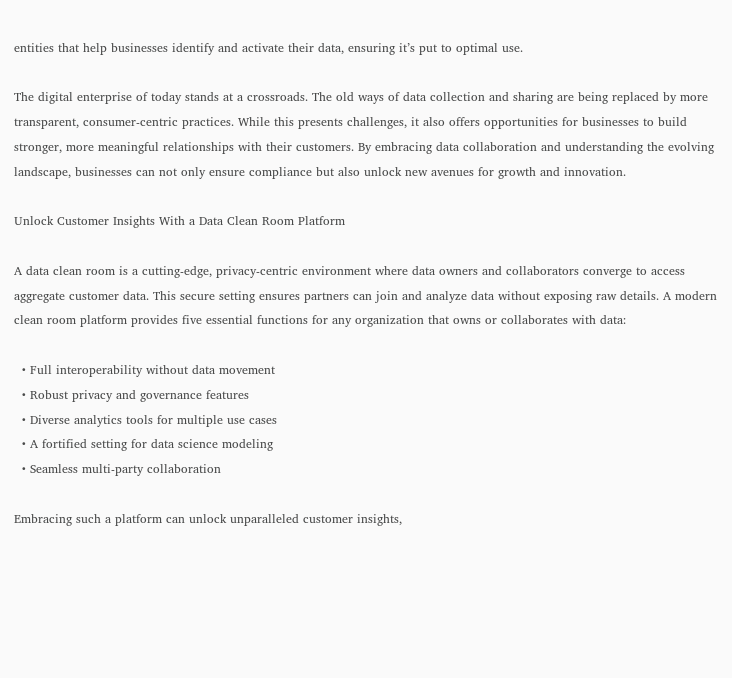entities that help businesses identify and activate their data, ensuring it’s put to optimal use.

The digital enterprise of today stands at a crossroads. The old ways of data collection and sharing are being replaced by more transparent, consumer-centric practices. While this presents challenges, it also offers opportunities for businesses to build stronger, more meaningful relationships with their customers. By embracing data collaboration and understanding the evolving landscape, businesses can not only ensure compliance but also unlock new avenues for growth and innovation.

Unlock Customer Insights With a Data Clean Room Platform

A data clean room is a cutting-edge, privacy-centric environment where data owners and collaborators converge to access aggregate customer data. This secure setting ensures partners can join and analyze data without exposing raw details. A modern clean room platform provides five essential functions for any organization that owns or collaborates with data:

  • Full interoperability without data movement
  • Robust privacy and governance features
  • Diverse analytics tools for multiple use cases
  • A fortified setting for data science modeling
  • Seamless multi-party collaboration

Embracing such a platform can unlock unparalleled customer insights,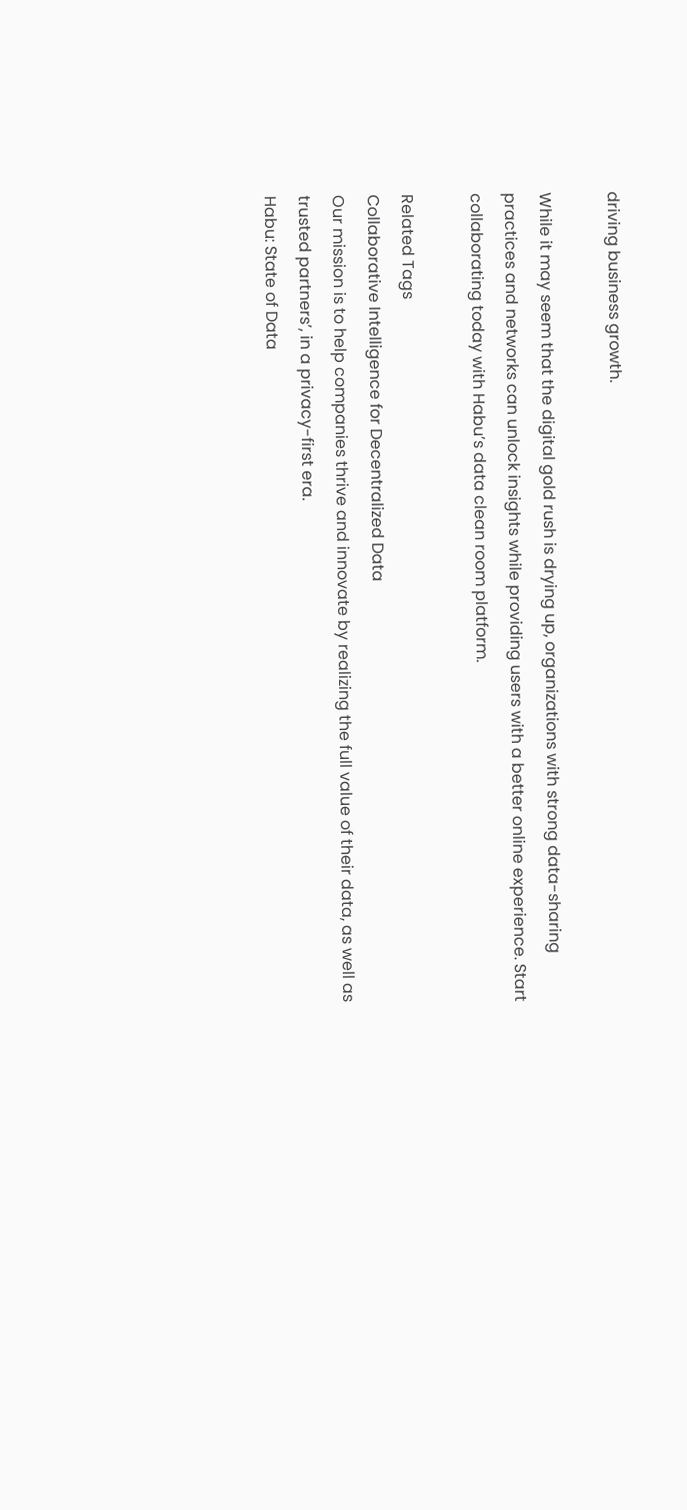driving business growth.

While it may seem that the digital gold rush is drying up, organizations with strong data-sharing practices and networks can unlock insights while providing users with a better online experience. Start collaborating today with Habu’s data clean room platform.

Related Tags
Collaborative Intelligence for Decentralized Data
Our mission is to help companies thrive and innovate by realizing the full value of their data, as well as trusted partners’, in a privacy-first era.
Habu: State of Data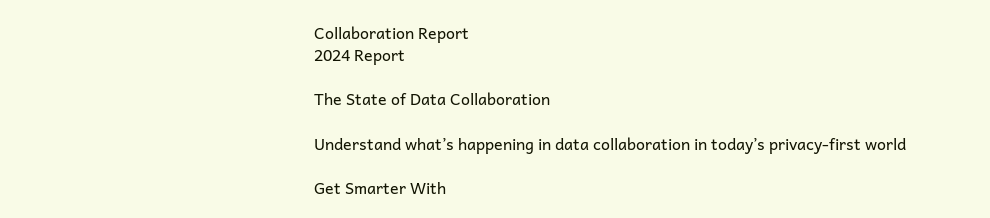Collaboration Report
2024 Report

The State of Data Collaboration

Understand what’s happening in data collaboration in today’s privacy-first world

Get Smarter With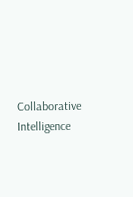Collaborative Intelligence